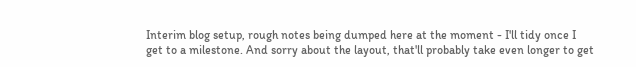Interim blog setup, rough notes being dumped here at the moment - I'll tidy once I get to a milestone. And sorry about the layout, that'll probably take even longer to get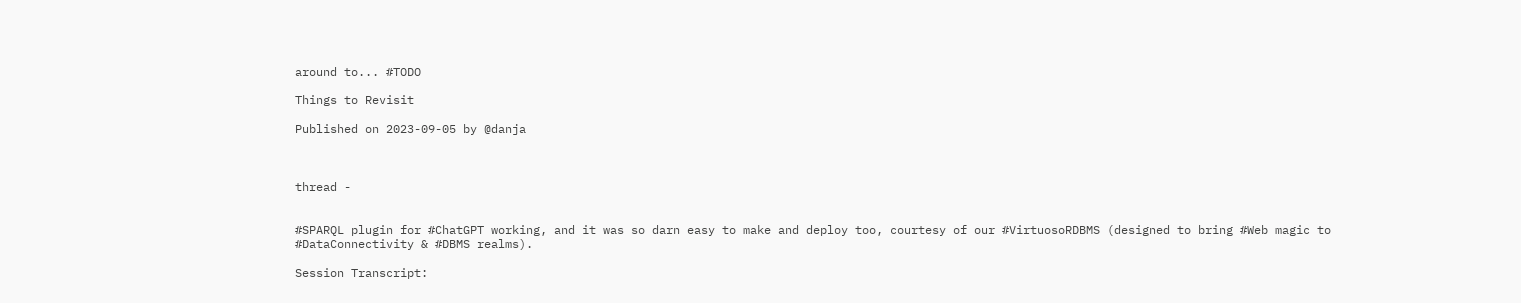around to... #TODO

Things to Revisit

Published on 2023-09-05 by @danja



thread -


#SPARQL plugin for #ChatGPT working, and it was so darn easy to make and deploy too, courtesy of our #VirtuosoRDBMS (designed to bring #Web magic to #DataConnectivity & #DBMS realms).

Session Transcript: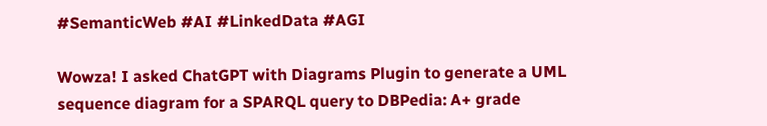#SemanticWeb #AI #LinkedData #AGI

Wowza! I asked ChatGPT with Diagrams Plugin to generate a UML sequence diagram for a SPARQL query to DBPedia: A+ grade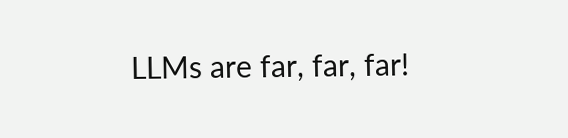LLMs are far, far, far!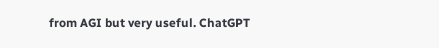from AGI but very useful. ChatGPT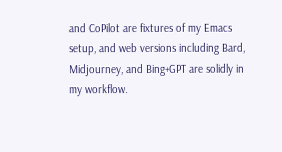and CoPilot are fixtures of my Emacs setup, and web versions including Bard, Midjourney, and Bing+GPT are solidly in my workflow.